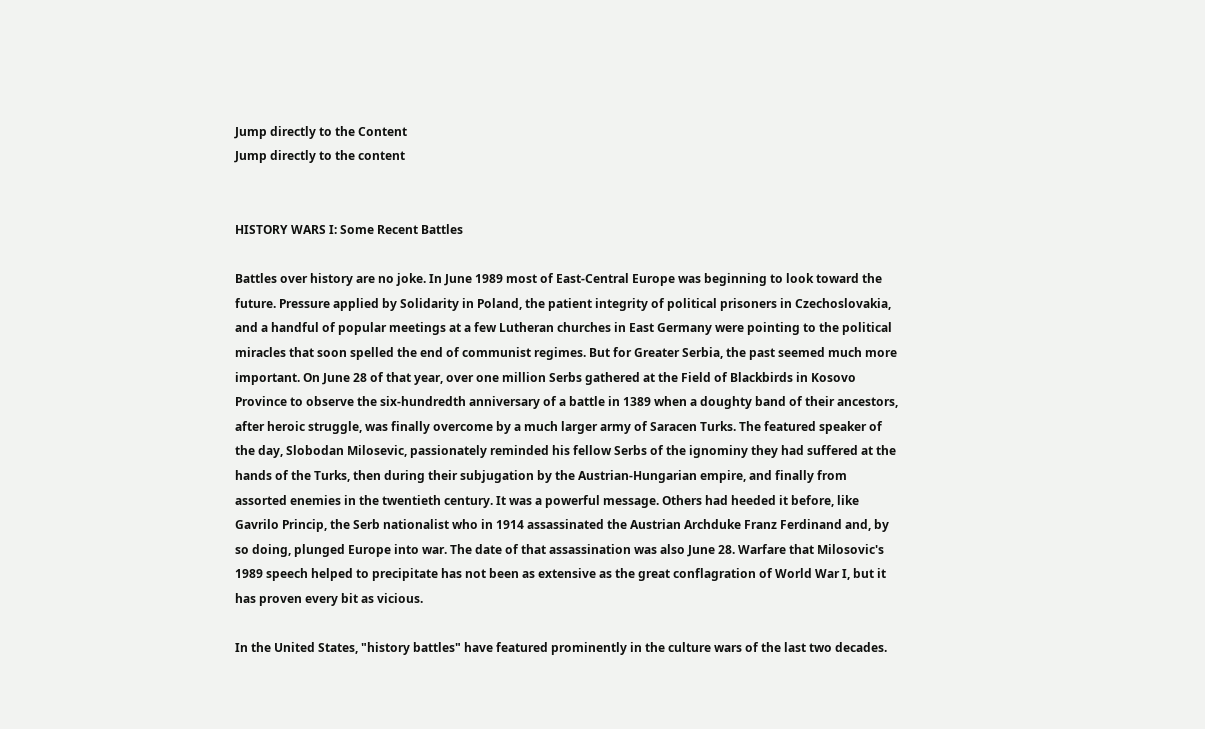Jump directly to the Content
Jump directly to the content


HISTORY WARS I: Some Recent Battles

Battles over history are no joke. In June 1989 most of East-Central Europe was beginning to look toward the future. Pressure applied by Solidarity in Poland, the patient integrity of political prisoners in Czechoslovakia, and a handful of popular meetings at a few Lutheran churches in East Germany were pointing to the political miracles that soon spelled the end of communist regimes. But for Greater Serbia, the past seemed much more important. On June 28 of that year, over one million Serbs gathered at the Field of Blackbirds in Kosovo Province to observe the six-hundredth anniversary of a battle in 1389 when a doughty band of their ancestors, after heroic struggle, was finally overcome by a much larger army of Saracen Turks. The featured speaker of the day, Slobodan Milosevic, passionately reminded his fellow Serbs of the ignominy they had suffered at the hands of the Turks, then during their subjugation by the Austrian-Hungarian empire, and finally from assorted enemies in the twentieth century. It was a powerful message. Others had heeded it before, like Gavrilo Princip, the Serb nationalist who in 1914 assassinated the Austrian Archduke Franz Ferdinand and, by so doing, plunged Europe into war. The date of that assassination was also June 28. Warfare that Milosovic's 1989 speech helped to precipitate has not been as extensive as the great conflagration of World War I, but it has proven every bit as vicious.

In the United States, "history battles" have featured prominently in the culture wars of the last two decades.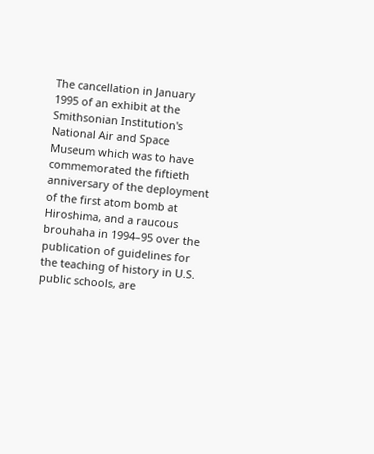The cancellation in January 1995 of an exhibit at the Smithsonian Institution's National Air and Space Museum which was to have commemorated the fiftieth anniversary of the deployment of the first atom bomb at Hiroshima, and a raucous brouhaha in 1994–95 over the publication of guidelines for the teaching of history in U.S. public schools, are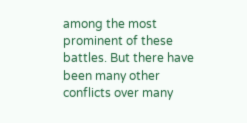among the most prominent of these battles. But there have been many other conflicts over many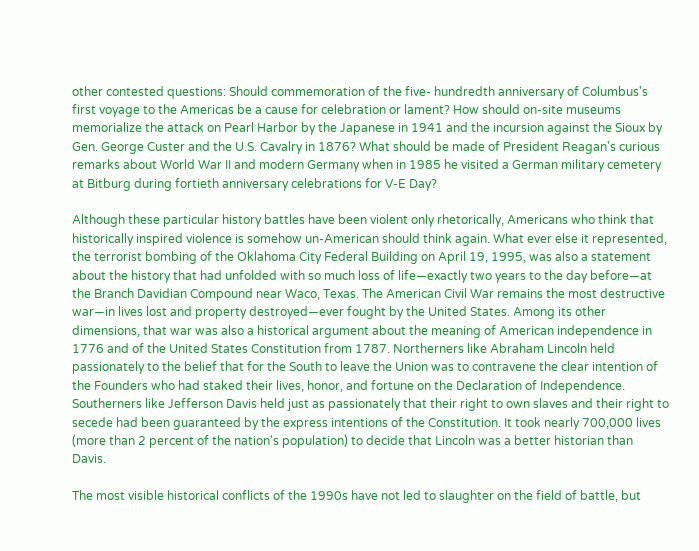other contested questions: Should commemoration of the five- hundredth anniversary of Columbus's first voyage to the Americas be a cause for celebration or lament? How should on-site museums memorialize the attack on Pearl Harbor by the Japanese in 1941 and the incursion against the Sioux by Gen. George Custer and the U.S. Cavalry in 1876? What should be made of President Reagan's curious remarks about World War II and modern Germany when in 1985 he visited a German military cemetery at Bitburg during fortieth anniversary celebrations for V-E Day?

Although these particular history battles have been violent only rhetorically, Americans who think that historically inspired violence is somehow un-American should think again. What ever else it represented, the terrorist bombing of the Oklahoma City Federal Building on April 19, 1995, was also a statement about the history that had unfolded with so much loss of life—exactly two years to the day before—at the Branch Davidian Compound near Waco, Texas. The American Civil War remains the most destructive war—in lives lost and property destroyed—ever fought by the United States. Among its other dimensions, that war was also a historical argument about the meaning of American independence in 1776 and of the United States Constitution from 1787. Northerners like Abraham Lincoln held passionately to the belief that for the South to leave the Union was to contravene the clear intention of the Founders who had staked their lives, honor, and fortune on the Declaration of Independence. Southerners like Jefferson Davis held just as passionately that their right to own slaves and their right to secede had been guaranteed by the express intentions of the Constitution. It took nearly 700,000 lives (more than 2 percent of the nation's population) to decide that Lincoln was a better historian than Davis.

The most visible historical conflicts of the 1990s have not led to slaughter on the field of battle, but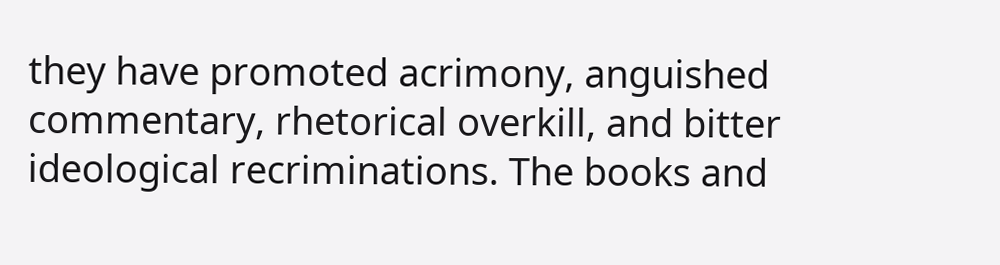they have promoted acrimony, anguished commentary, rhetorical overkill, and bitter ideological recriminations. The books and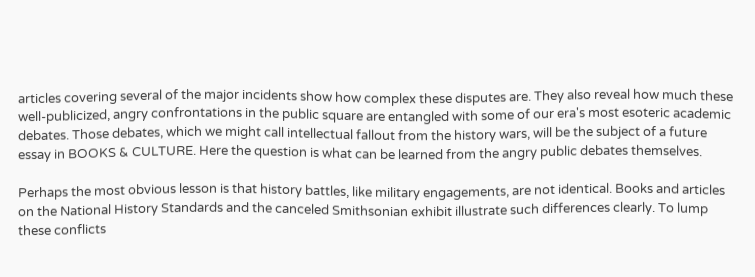articles covering several of the major incidents show how complex these disputes are. They also reveal how much these well-publicized, angry confrontations in the public square are entangled with some of our era's most esoteric academic debates. Those debates, which we might call intellectual fallout from the history wars, will be the subject of a future essay in BOOKS & CULTURE. Here the question is what can be learned from the angry public debates themselves.

Perhaps the most obvious lesson is that history battles, like military engagements, are not identical. Books and articles on the National History Standards and the canceled Smithsonian exhibit illustrate such differences clearly. To lump these conflicts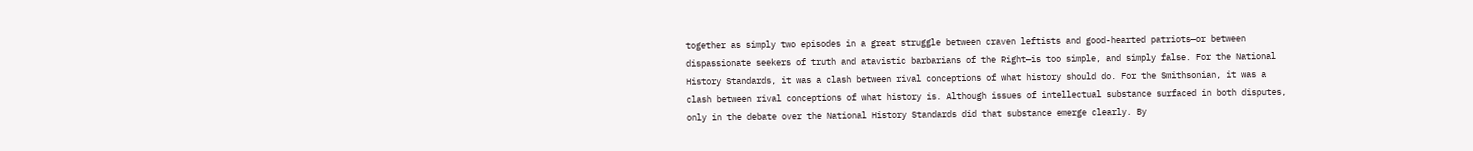together as simply two episodes in a great struggle between craven leftists and good-hearted patriots—or between dispassionate seekers of truth and atavistic barbarians of the Right—is too simple, and simply false. For the National History Standards, it was a clash between rival conceptions of what history should do. For the Smithsonian, it was a clash between rival conceptions of what history is. Although issues of intellectual substance surfaced in both disputes, only in the debate over the National History Standards did that substance emerge clearly. By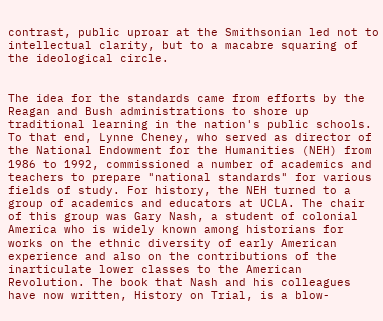contrast, public uproar at the Smithsonian led not to intellectual clarity, but to a macabre squaring of the ideological circle.


The idea for the standards came from efforts by the Reagan and Bush administrations to shore up traditional learning in the nation's public schools. To that end, Lynne Cheney, who served as director of the National Endowment for the Humanities (NEH) from 1986 to 1992, commissioned a number of academics and teachers to prepare "national standards" for various fields of study. For history, the NEH turned to a group of academics and educators at UCLA. The chair of this group was Gary Nash, a student of colonial America who is widely known among historians for works on the ethnic diversity of early American experience and also on the contributions of the inarticulate lower classes to the American Revolution. The book that Nash and his colleagues have now written, History on Trial, is a blow-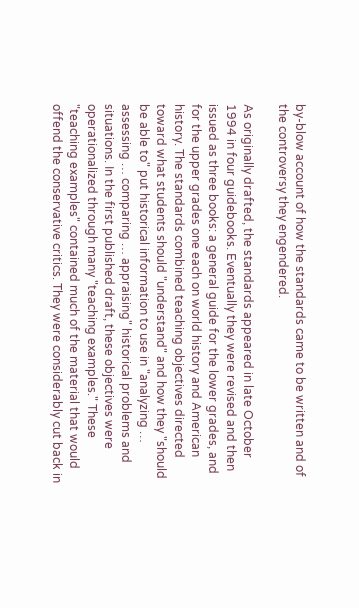by-blow account of how the standards came to be written and of the controversy they engendered.

As originally drafted, the standards appeared in late October 1994 in four guidebooks. Eventually they were revised and then issued as three books: a general guide for the lower grades, and for the upper grades one each on world history and American history. The standards combined teaching objectives directed toward what students should "understand" and how they "should be able to" put historical information to use in "analyzing … assessing … comparing … appraising" historical problems and situations. In the first published draft, these objectives were operationalized through many "teaching examples." These "teaching examples" contained much of the material that would offend the conservative critics. They were considerably cut back in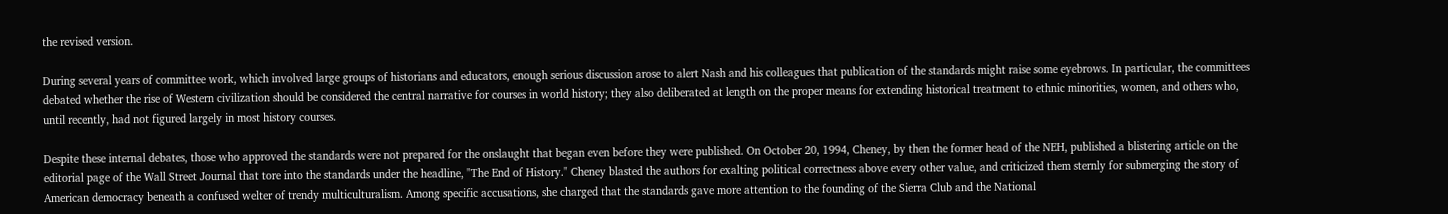the revised version.

During several years of committee work, which involved large groups of historians and educators, enough serious discussion arose to alert Nash and his colleagues that publication of the standards might raise some eyebrows. In particular, the committees debated whether the rise of Western civilization should be considered the central narrative for courses in world history; they also deliberated at length on the proper means for extending historical treatment to ethnic minorities, women, and others who, until recently, had not figured largely in most history courses.

Despite these internal debates, those who approved the standards were not prepared for the onslaught that began even before they were published. On October 20, 1994, Cheney, by then the former head of the NEH, published a blistering article on the editorial page of the Wall Street Journal that tore into the standards under the headline, "The End of History." Cheney blasted the authors for exalting political correctness above every other value, and criticized them sternly for submerging the story of American democracy beneath a confused welter of trendy multiculturalism. Among specific accusations, she charged that the standards gave more attention to the founding of the Sierra Club and the National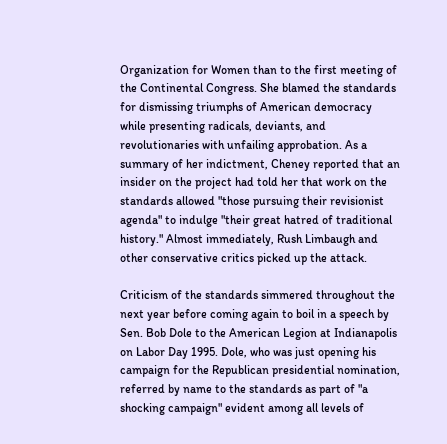Organization for Women than to the first meeting of the Continental Congress. She blamed the standards for dismissing triumphs of American democracy while presenting radicals, deviants, and revolutionaries with unfailing approbation. As a summary of her indictment, Cheney reported that an insider on the project had told her that work on the standards allowed "those pursuing their revisionist agenda" to indulge "their great hatred of traditional history." Almost immediately, Rush Limbaugh and other conservative critics picked up the attack.

Criticism of the standards simmered throughout the next year before coming again to boil in a speech by Sen. Bob Dole to the American Legion at Indianapolis on Labor Day 1995. Dole, who was just opening his campaign for the Republican presidential nomination, referred by name to the standards as part of "a shocking campaign" evident among all levels of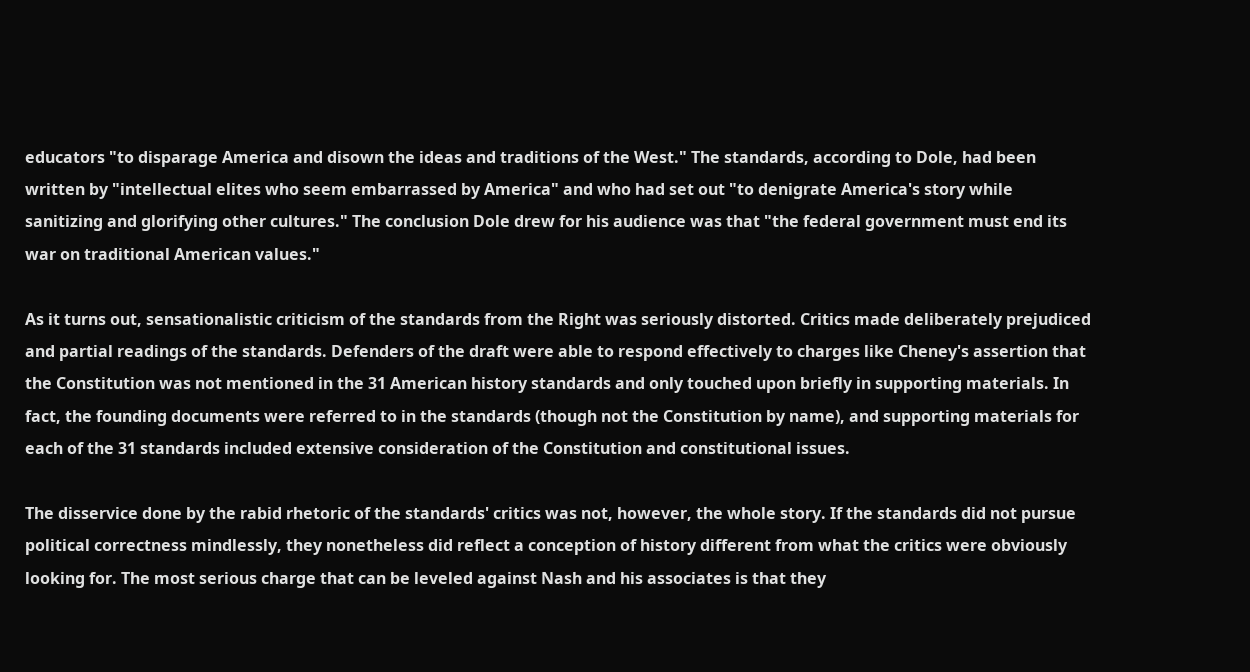educators "to disparage America and disown the ideas and traditions of the West." The standards, according to Dole, had been written by "intellectual elites who seem embarrassed by America" and who had set out "to denigrate America's story while sanitizing and glorifying other cultures." The conclusion Dole drew for his audience was that "the federal government must end its war on traditional American values."

As it turns out, sensationalistic criticism of the standards from the Right was seriously distorted. Critics made deliberately prejudiced and partial readings of the standards. Defenders of the draft were able to respond effectively to charges like Cheney's assertion that the Constitution was not mentioned in the 31 American history standards and only touched upon briefly in supporting materials. In fact, the founding documents were referred to in the standards (though not the Constitution by name), and supporting materials for each of the 31 standards included extensive consideration of the Constitution and constitutional issues.

The disservice done by the rabid rhetoric of the standards' critics was not, however, the whole story. If the standards did not pursue political correctness mindlessly, they nonetheless did reflect a conception of history different from what the critics were obviously looking for. The most serious charge that can be leveled against Nash and his associates is that they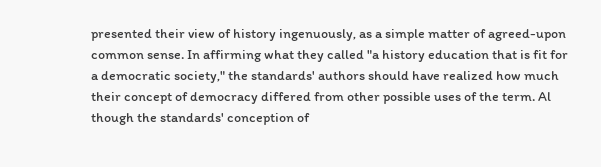presented their view of history ingenuously, as a simple matter of agreed-upon common sense. In affirming what they called "a history education that is fit for a democratic society," the standards' authors should have realized how much their concept of democracy differed from other possible uses of the term. Al though the standards' conception of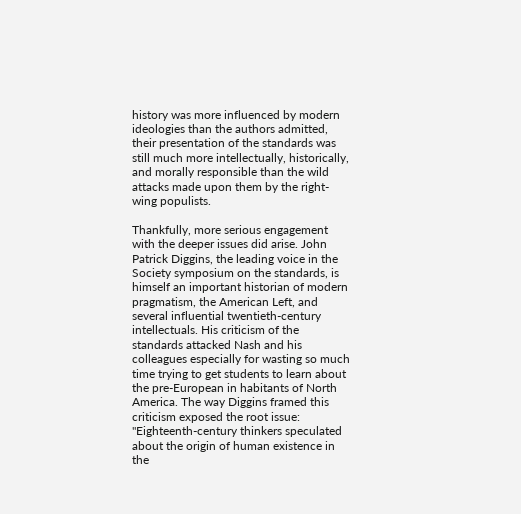history was more influenced by modern ideologies than the authors admitted, their presentation of the standards was still much more intellectually, historically, and morally responsible than the wild attacks made upon them by the right-wing populists.

Thankfully, more serious engagement with the deeper issues did arise. John Patrick Diggins, the leading voice in the Society symposium on the standards, is himself an important historian of modern pragmatism, the American Left, and several influential twentieth-century intellectuals. His criticism of the standards attacked Nash and his colleagues especially for wasting so much time trying to get students to learn about the pre-European in habitants of North America. The way Diggins framed this criticism exposed the root issue: "Eighteenth-century thinkers speculated about the origin of human existence in the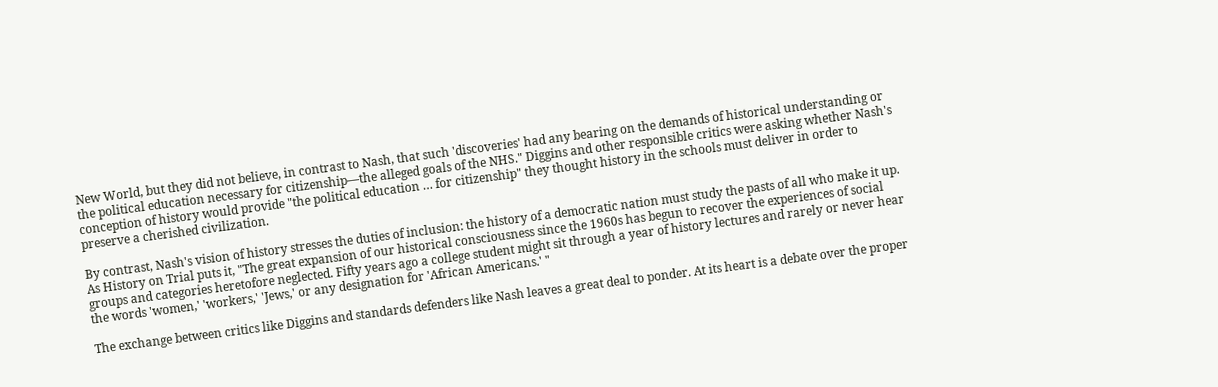New World, but they did not believe, in contrast to Nash, that such 'discoveries' had any bearing on the demands of historical understanding or the political education necessary for citizenship—the alleged goals of the NHS." Diggins and other responsible critics were asking whether Nash's conception of history would provide "the political education … for citizenship" they thought history in the schools must deliver in order to preserve a cherished civilization.

By contrast, Nash's vision of history stresses the duties of inclusion: the history of a democratic nation must study the pasts of all who make it up. As History on Trial puts it, "The great expansion of our historical consciousness since the 1960s has begun to recover the experiences of social groups and categories heretofore neglected. Fifty years ago a college student might sit through a year of history lectures and rarely or never hear the words 'women,' 'workers,' 'Jews,' or any designation for 'African Americans.' "

The exchange between critics like Diggins and standards defenders like Nash leaves a great deal to ponder. At its heart is a debate over the proper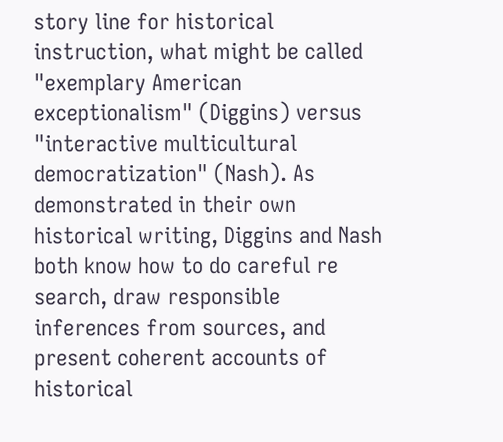story line for historical instruction, what might be called "exemplary American exceptionalism" (Diggins) versus "interactive multicultural democratization" (Nash). As demonstrated in their own historical writing, Diggins and Nash both know how to do careful re search, draw responsible inferences from sources, and present coherent accounts of historical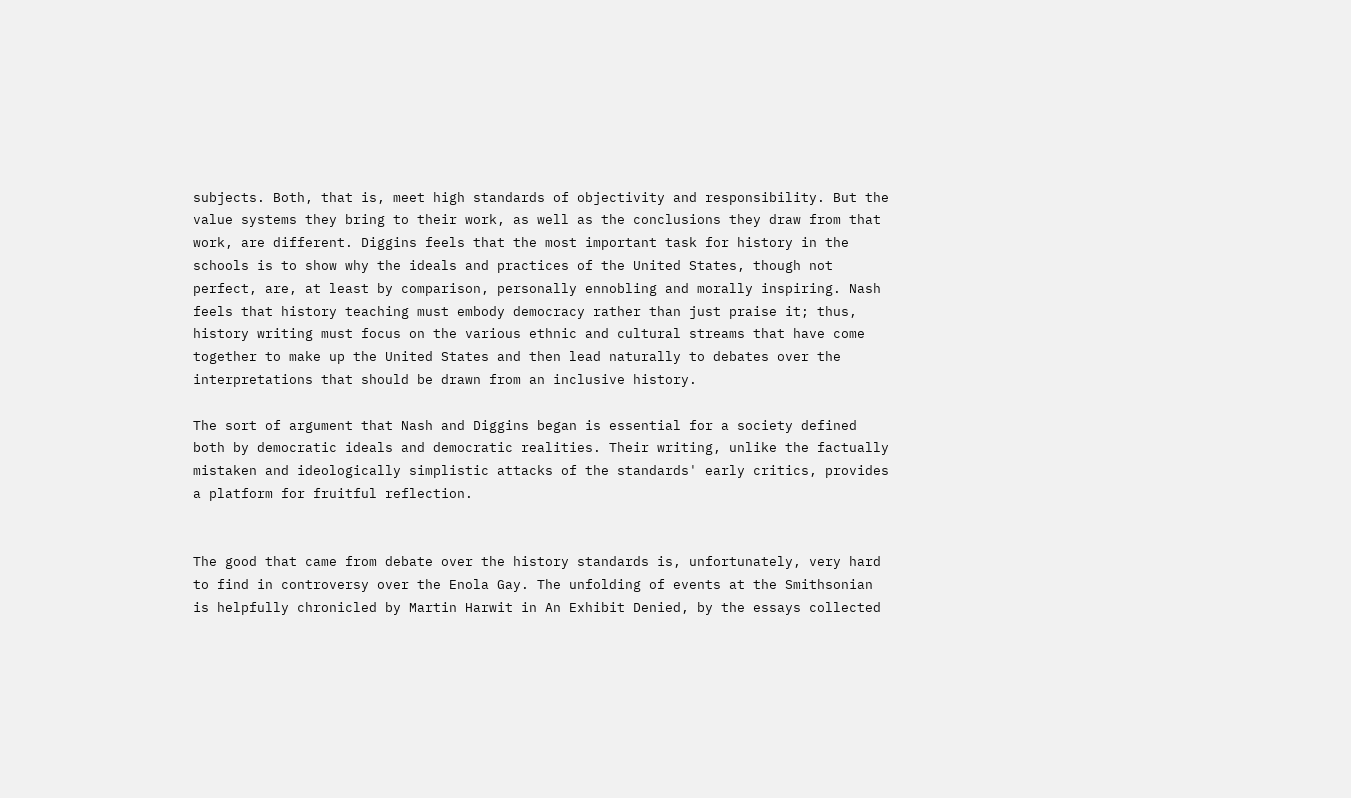subjects. Both, that is, meet high standards of objectivity and responsibility. But the value systems they bring to their work, as well as the conclusions they draw from that work, are different. Diggins feels that the most important task for history in the schools is to show why the ideals and practices of the United States, though not perfect, are, at least by comparison, personally ennobling and morally inspiring. Nash feels that history teaching must embody democracy rather than just praise it; thus, history writing must focus on the various ethnic and cultural streams that have come together to make up the United States and then lead naturally to debates over the interpretations that should be drawn from an inclusive history.

The sort of argument that Nash and Diggins began is essential for a society defined both by democratic ideals and democratic realities. Their writing, unlike the factually mistaken and ideologically simplistic attacks of the standards' early critics, provides a platform for fruitful reflection.


The good that came from debate over the history standards is, unfortunately, very hard to find in controversy over the Enola Gay. The unfolding of events at the Smithsonian is helpfully chronicled by Martin Harwit in An Exhibit Denied, by the essays collected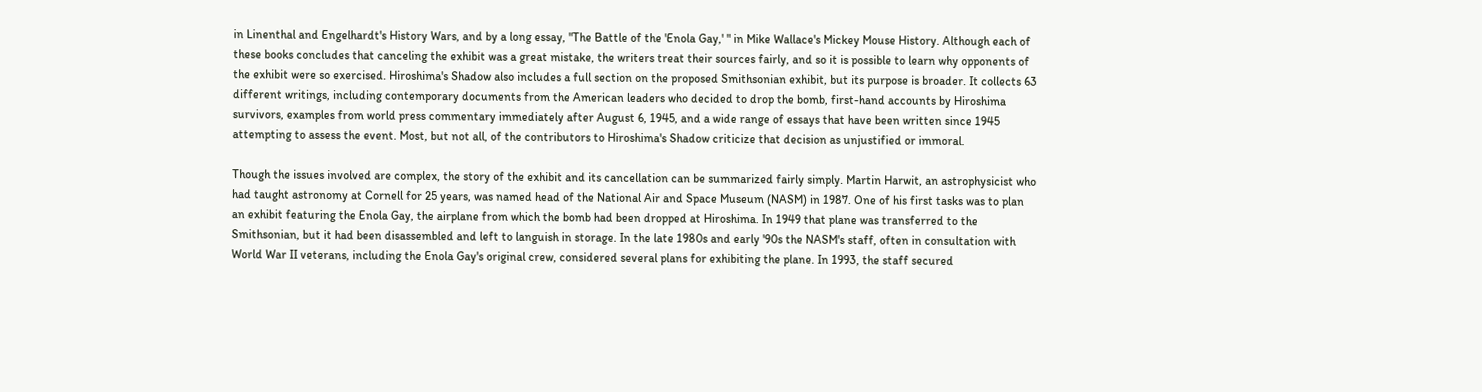in Linenthal and Engelhardt's History Wars, and by a long essay, "The Battle of the 'Enola Gay,' " in Mike Wallace's Mickey Mouse History. Although each of these books concludes that canceling the exhibit was a great mistake, the writers treat their sources fairly, and so it is possible to learn why opponents of the exhibit were so exercised. Hiroshima's Shadow also includes a full section on the proposed Smithsonian exhibit, but its purpose is broader. It collects 63 different writings, including contemporary documents from the American leaders who decided to drop the bomb, first-hand accounts by Hiroshima survivors, examples from world press commentary immediately after August 6, 1945, and a wide range of essays that have been written since 1945 attempting to assess the event. Most, but not all, of the contributors to Hiroshima's Shadow criticize that decision as unjustified or immoral.

Though the issues involved are complex, the story of the exhibit and its cancellation can be summarized fairly simply. Martin Harwit, an astrophysicist who had taught astronomy at Cornell for 25 years, was named head of the National Air and Space Museum (NASM) in 1987. One of his first tasks was to plan an exhibit featuring the Enola Gay, the airplane from which the bomb had been dropped at Hiroshima. In 1949 that plane was transferred to the Smithsonian, but it had been disassembled and left to languish in storage. In the late 1980s and early '90s the NASM's staff, often in consultation with World War II veterans, including the Enola Gay's original crew, considered several plans for exhibiting the plane. In 1993, the staff secured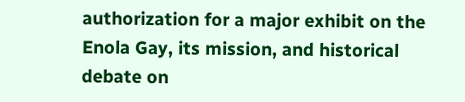authorization for a major exhibit on the Enola Gay, its mission, and historical debate on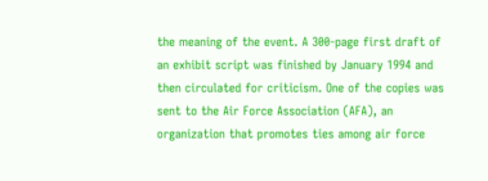the meaning of the event. A 300-page first draft of an exhibit script was finished by January 1994 and then circulated for criticism. One of the copies was sent to the Air Force Association (AFA), an organization that promotes ties among air force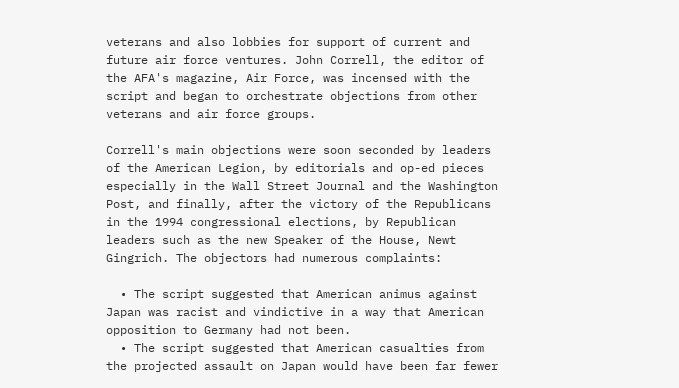veterans and also lobbies for support of current and future air force ventures. John Correll, the editor of the AFA's magazine, Air Force, was incensed with the script and began to orchestrate objections from other veterans and air force groups.

Correll's main objections were soon seconded by leaders of the American Legion, by editorials and op-ed pieces especially in the Wall Street Journal and the Washington Post, and finally, after the victory of the Republicans in the 1994 congressional elections, by Republican leaders such as the new Speaker of the House, Newt Gingrich. The objectors had numerous complaints:

  • The script suggested that American animus against Japan was racist and vindictive in a way that American opposition to Germany had not been.
  • The script suggested that American casualties from the projected assault on Japan would have been far fewer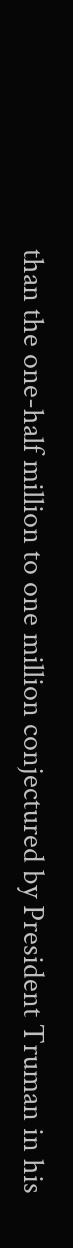than the one-half million to one million conjectured by President Truman in his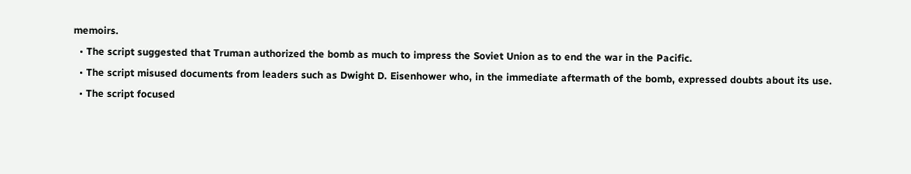memoirs.
  • The script suggested that Truman authorized the bomb as much to impress the Soviet Union as to end the war in the Pacific.
  • The script misused documents from leaders such as Dwight D. Eisenhower who, in the immediate aftermath of the bomb, expressed doubts about its use.
  • The script focused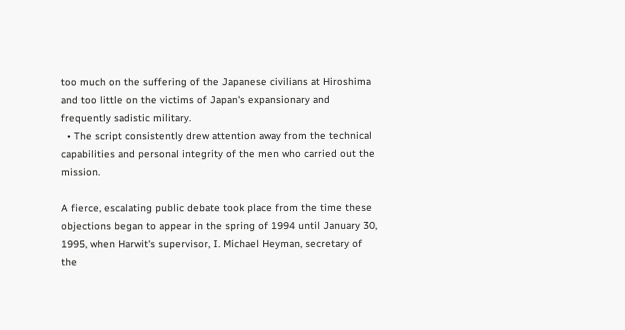too much on the suffering of the Japanese civilians at Hiroshima and too little on the victims of Japan's expansionary and frequently sadistic military.
  • The script consistently drew attention away from the technical capabilities and personal integrity of the men who carried out the mission.

A fierce, escalating public debate took place from the time these objections began to appear in the spring of 1994 until January 30, 1995, when Harwit's supervisor, I. Michael Heyman, secretary of the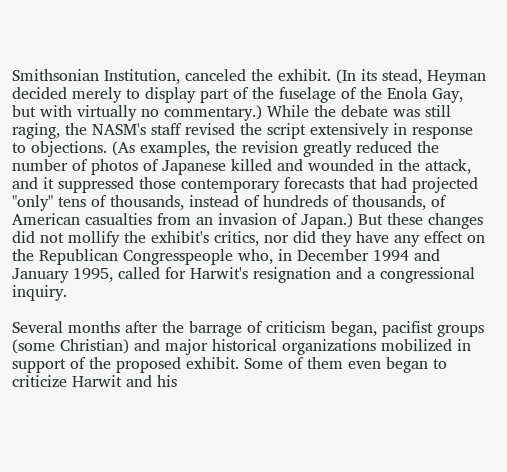Smithsonian Institution, canceled the exhibit. (In its stead, Heyman decided merely to display part of the fuselage of the Enola Gay, but with virtually no commentary.) While the debate was still raging, the NASM's staff revised the script extensively in response to objections. (As examples, the revision greatly reduced the number of photos of Japanese killed and wounded in the attack, and it suppressed those contemporary forecasts that had projected "only" tens of thousands, instead of hundreds of thousands, of American casualties from an invasion of Japan.) But these changes did not mollify the exhibit's critics, nor did they have any effect on the Republican Congresspeople who, in December 1994 and January 1995, called for Harwit's resignation and a congressional inquiry.

Several months after the barrage of criticism began, pacifist groups (some Christian) and major historical organizations mobilized in support of the proposed exhibit. Some of them even began to criticize Harwit and his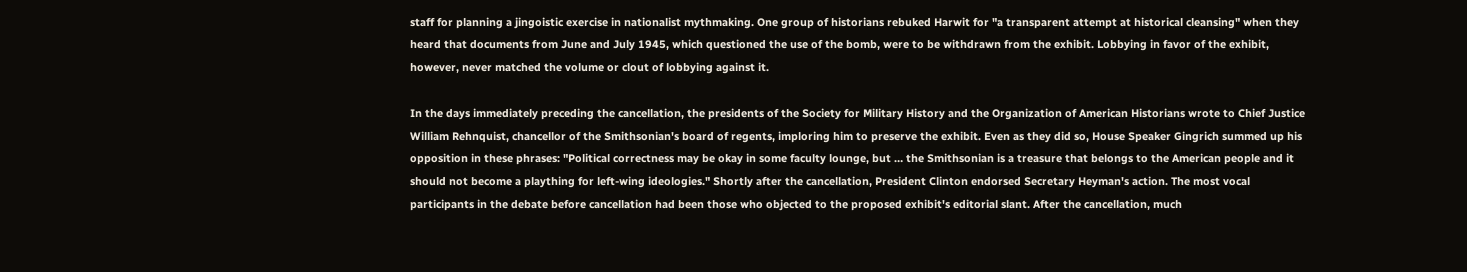staff for planning a jingoistic exercise in nationalist mythmaking. One group of historians rebuked Harwit for "a transparent attempt at historical cleansing" when they heard that documents from June and July 1945, which questioned the use of the bomb, were to be withdrawn from the exhibit. Lobbying in favor of the exhibit, however, never matched the volume or clout of lobbying against it.

In the days immediately preceding the cancellation, the presidents of the Society for Military History and the Organization of American Historians wrote to Chief Justice William Rehnquist, chancellor of the Smithsonian's board of regents, imploring him to preserve the exhibit. Even as they did so, House Speaker Gingrich summed up his opposition in these phrases: "Political correctness may be okay in some faculty lounge, but … the Smithsonian is a treasure that belongs to the American people and it should not become a plaything for left-wing ideologies." Shortly after the cancellation, President Clinton endorsed Secretary Heyman's action. The most vocal participants in the debate before cancellation had been those who objected to the proposed exhibit's editorial slant. After the cancellation, much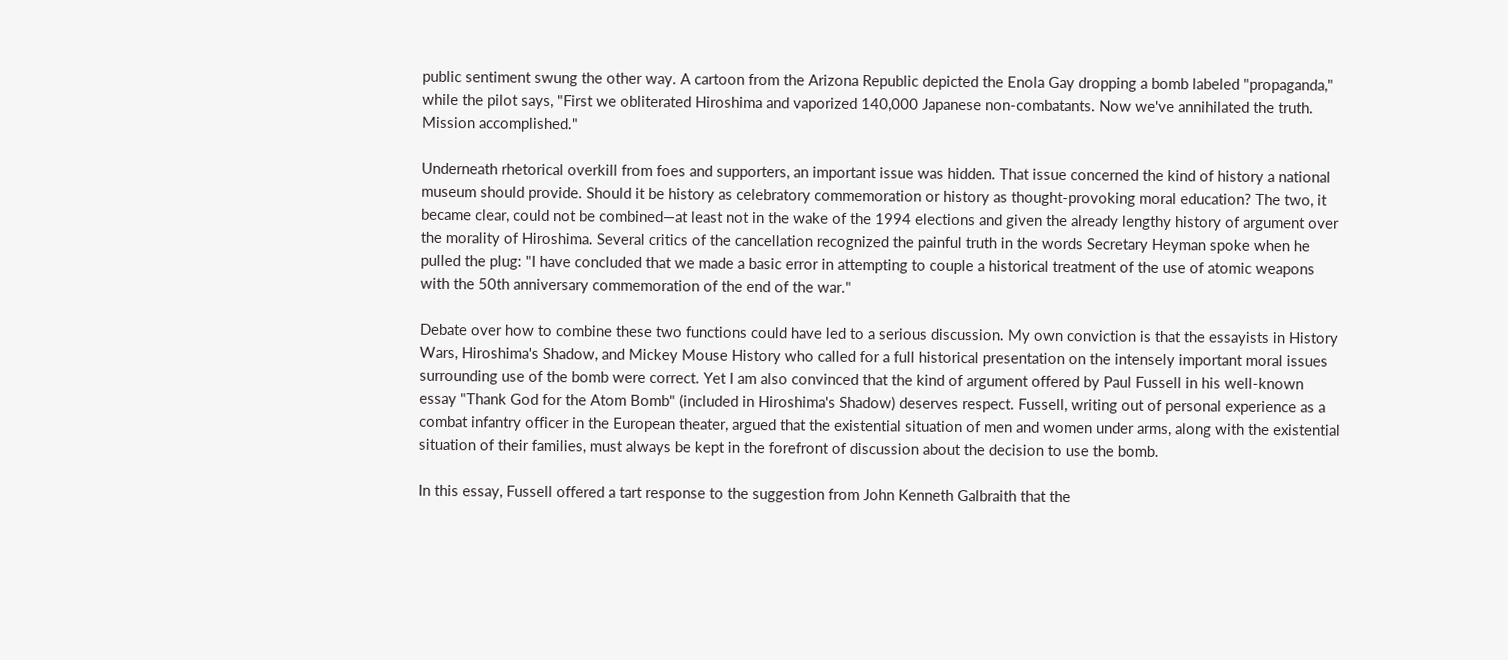public sentiment swung the other way. A cartoon from the Arizona Republic depicted the Enola Gay dropping a bomb labeled "propaganda," while the pilot says, "First we obliterated Hiroshima and vaporized 140,000 Japanese non-combatants. Now we've annihilated the truth. Mission accomplished."

Underneath rhetorical overkill from foes and supporters, an important issue was hidden. That issue concerned the kind of history a national museum should provide. Should it be history as celebratory commemoration or history as thought-provoking moral education? The two, it became clear, could not be combined—at least not in the wake of the 1994 elections and given the already lengthy history of argument over the morality of Hiroshima. Several critics of the cancellation recognized the painful truth in the words Secretary Heyman spoke when he pulled the plug: "I have concluded that we made a basic error in attempting to couple a historical treatment of the use of atomic weapons with the 50th anniversary commemoration of the end of the war."

Debate over how to combine these two functions could have led to a serious discussion. My own conviction is that the essayists in History Wars, Hiroshima's Shadow, and Mickey Mouse History who called for a full historical presentation on the intensely important moral issues surrounding use of the bomb were correct. Yet I am also convinced that the kind of argument offered by Paul Fussell in his well-known essay "Thank God for the Atom Bomb" (included in Hiroshima's Shadow) deserves respect. Fussell, writing out of personal experience as a combat infantry officer in the European theater, argued that the existential situation of men and women under arms, along with the existential situation of their families, must always be kept in the forefront of discussion about the decision to use the bomb.

In this essay, Fussell offered a tart response to the suggestion from John Kenneth Galbraith that the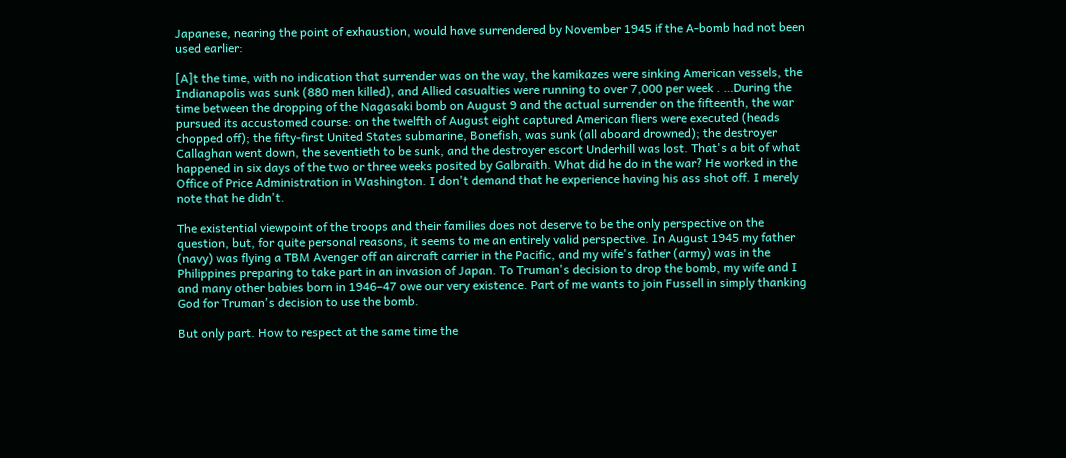Japanese, nearing the point of exhaustion, would have surrendered by November 1945 if the A-bomb had not been used earlier:

[A]t the time, with no indication that surrender was on the way, the kamikazes were sinking American vessels, the Indianapolis was sunk (880 men killed), and Allied casualties were running to over 7,000 per week . …During the time between the dropping of the Nagasaki bomb on August 9 and the actual surrender on the fifteenth, the war pursued its accustomed course: on the twelfth of August eight captured American fliers were executed (heads chopped off); the fifty-first United States submarine, Bonefish, was sunk (all aboard drowned); the destroyer Callaghan went down, the seventieth to be sunk, and the destroyer escort Underhill was lost. That's a bit of what happened in six days of the two or three weeks posited by Galbraith. What did he do in the war? He worked in the Office of Price Administration in Washington. I don't demand that he experience having his ass shot off. I merely note that he didn't.

The existential viewpoint of the troops and their families does not deserve to be the only perspective on the question, but, for quite personal reasons, it seems to me an entirely valid perspective. In August 1945 my father (navy) was flying a TBM Avenger off an aircraft carrier in the Pacific, and my wife's father (army) was in the Philippines preparing to take part in an invasion of Japan. To Truman's decision to drop the bomb, my wife and I and many other babies born in 1946–47 owe our very existence. Part of me wants to join Fussell in simply thanking God for Truman's decision to use the bomb.

But only part. How to respect at the same time the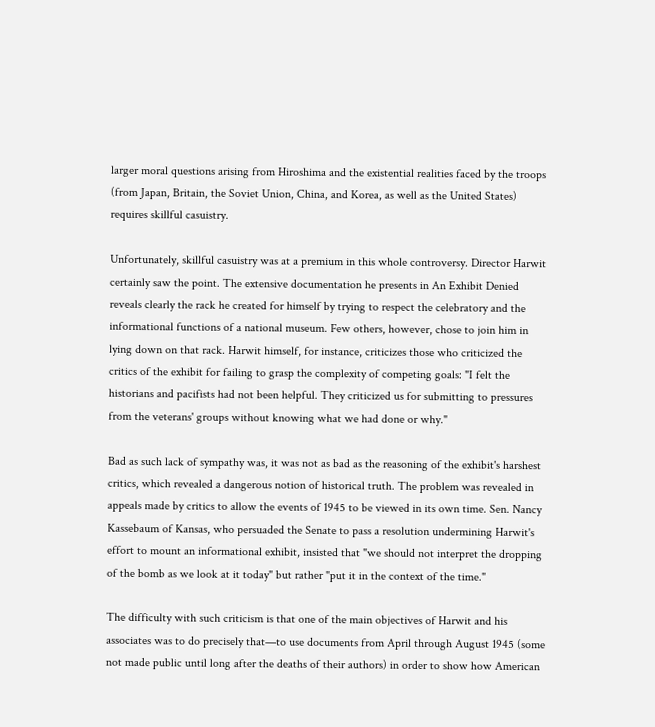larger moral questions arising from Hiroshima and the existential realities faced by the troops (from Japan, Britain, the Soviet Union, China, and Korea, as well as the United States) requires skillful casuistry.

Unfortunately, skillful casuistry was at a premium in this whole controversy. Director Harwit certainly saw the point. The extensive documentation he presents in An Exhibit Denied reveals clearly the rack he created for himself by trying to respect the celebratory and the informational functions of a national museum. Few others, however, chose to join him in lying down on that rack. Harwit himself, for instance, criticizes those who criticized the critics of the exhibit for failing to grasp the complexity of competing goals: "I felt the historians and pacifists had not been helpful. They criticized us for submitting to pressures from the veterans' groups without knowing what we had done or why."

Bad as such lack of sympathy was, it was not as bad as the reasoning of the exhibit's harshest critics, which revealed a dangerous notion of historical truth. The problem was revealed in appeals made by critics to allow the events of 1945 to be viewed in its own time. Sen. Nancy Kassebaum of Kansas, who persuaded the Senate to pass a resolution undermining Harwit's effort to mount an informational exhibit, insisted that "we should not interpret the dropping of the bomb as we look at it today" but rather "put it in the context of the time."

The difficulty with such criticism is that one of the main objectives of Harwit and his associates was to do precisely that—to use documents from April through August 1945 (some not made public until long after the deaths of their authors) in order to show how American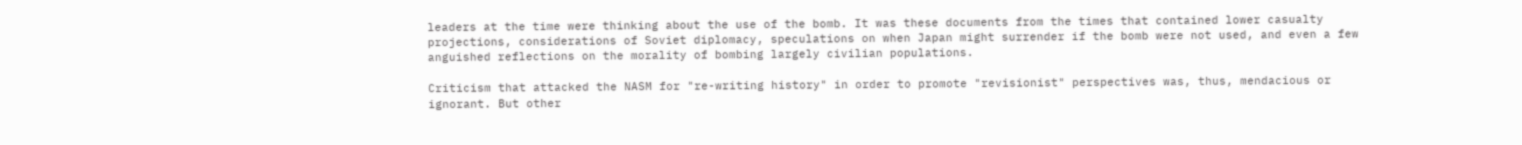leaders at the time were thinking about the use of the bomb. It was these documents from the times that contained lower casualty projections, considerations of Soviet diplomacy, speculations on when Japan might surrender if the bomb were not used, and even a few anguished reflections on the morality of bombing largely civilian populations.

Criticism that attacked the NASM for "re-writing history" in order to promote "revisionist" perspectives was, thus, mendacious or ignorant. But other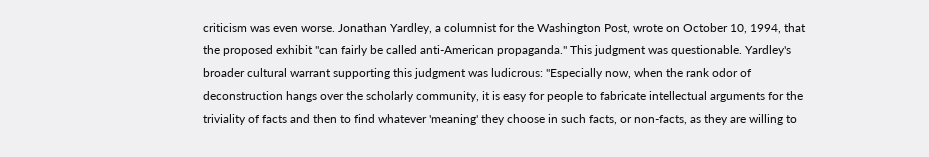criticism was even worse. Jonathan Yardley, a columnist for the Washington Post, wrote on October 10, 1994, that the proposed exhibit "can fairly be called anti-American propaganda." This judgment was questionable. Yardley's broader cultural warrant supporting this judgment was ludicrous: "Especially now, when the rank odor of deconstruction hangs over the scholarly community, it is easy for people to fabricate intellectual arguments for the triviality of facts and then to find whatever 'meaning' they choose in such facts, or non-facts, as they are willing to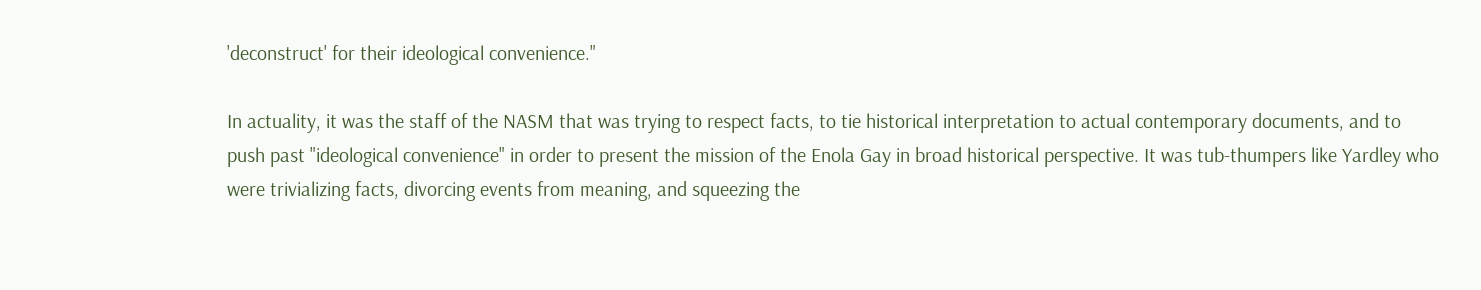'deconstruct' for their ideological convenience."

In actuality, it was the staff of the NASM that was trying to respect facts, to tie historical interpretation to actual contemporary documents, and to push past "ideological convenience" in order to present the mission of the Enola Gay in broad historical perspective. It was tub-thumpers like Yardley who were trivializing facts, divorcing events from meaning, and squeezing the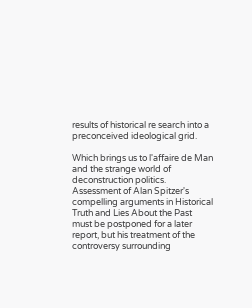results of historical re search into a preconceived ideological grid.

Which brings us to l'affaire de Man and the strange world of deconstruction politics. Assessment of Alan Spitzer's compelling arguments in Historical Truth and Lies About the Past must be postponed for a later report, but his treatment of the controversy surrounding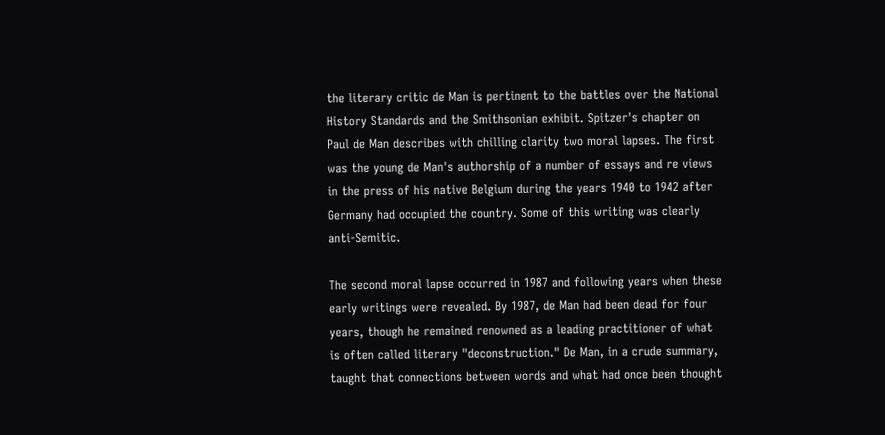the literary critic de Man is pertinent to the battles over the National History Standards and the Smithsonian exhibit. Spitzer's chapter on Paul de Man describes with chilling clarity two moral lapses. The first was the young de Man's authorship of a number of essays and re views in the press of his native Belgium during the years 1940 to 1942 after Germany had occupied the country. Some of this writing was clearly anti-Semitic.

The second moral lapse occurred in 1987 and following years when these early writings were revealed. By 1987, de Man had been dead for four years, though he remained renowned as a leading practitioner of what is often called literary "deconstruction." De Man, in a crude summary, taught that connections between words and what had once been thought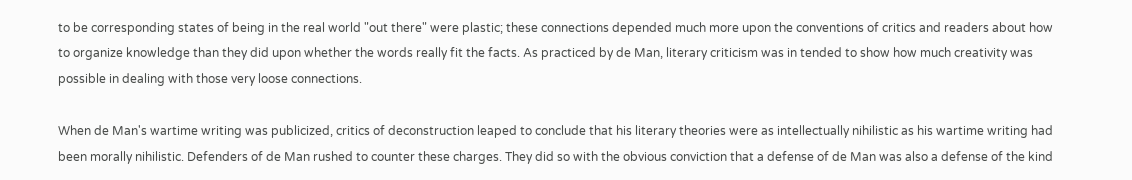to be corresponding states of being in the real world "out there" were plastic; these connections depended much more upon the conventions of critics and readers about how to organize knowledge than they did upon whether the words really fit the facts. As practiced by de Man, literary criticism was in tended to show how much creativity was possible in dealing with those very loose connections.

When de Man's wartime writing was publicized, critics of deconstruction leaped to conclude that his literary theories were as intellectually nihilistic as his wartime writing had been morally nihilistic. Defenders of de Man rushed to counter these charges. They did so with the obvious conviction that a defense of de Man was also a defense of the kind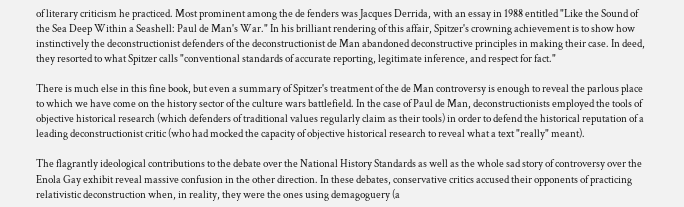of literary criticism he practiced. Most prominent among the de fenders was Jacques Derrida, with an essay in 1988 entitled "Like the Sound of the Sea Deep Within a Seashell: Paul de Man's War." In his brilliant rendering of this affair, Spitzer's crowning achievement is to show how instinctively the deconstructionist defenders of the deconstructionist de Man abandoned deconstructive principles in making their case. In deed, they resorted to what Spitzer calls "conventional standards of accurate reporting, legitimate inference, and respect for fact."

There is much else in this fine book, but even a summary of Spitzer's treatment of the de Man controversy is enough to reveal the parlous place to which we have come on the history sector of the culture wars battlefield. In the case of Paul de Man, deconstructionists employed the tools of objective historical research (which defenders of traditional values regularly claim as their tools) in order to defend the historical reputation of a leading deconstructionist critic (who had mocked the capacity of objective historical research to reveal what a text "really" meant).

The flagrantly ideological contributions to the debate over the National History Standards as well as the whole sad story of controversy over the Enola Gay exhibit reveal massive confusion in the other direction. In these debates, conservative critics accused their opponents of practicing relativistic deconstruction when, in reality, they were the ones using demagoguery (a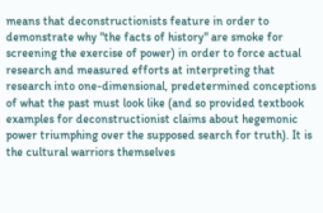means that deconstructionists feature in order to demonstrate why "the facts of history" are smoke for screening the exercise of power) in order to force actual research and measured efforts at interpreting that research into one-dimensional, predetermined conceptions of what the past must look like (and so provided textbook examples for deconstructionist claims about hegemonic power triumphing over the supposed search for truth). It is the cultural warriors themselves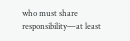who must share responsibility—at least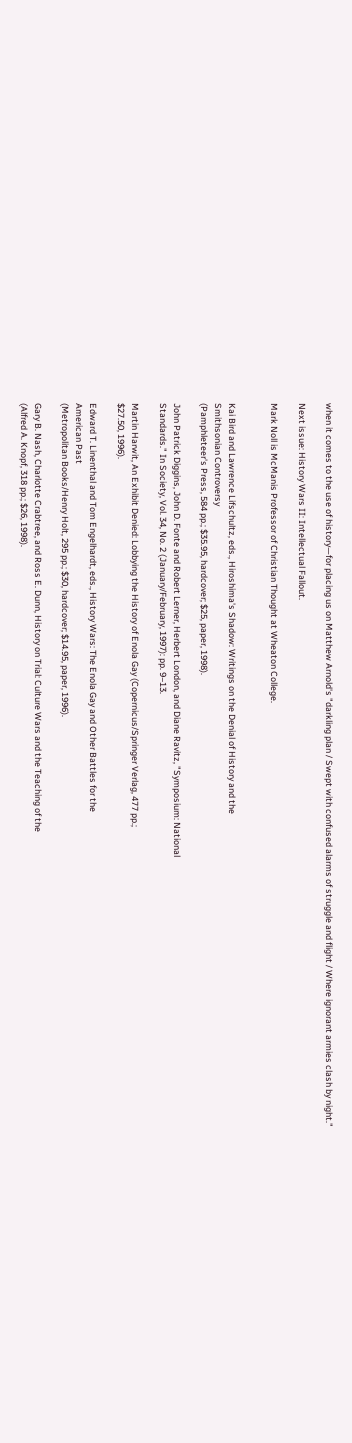when it comes to the use of history—for placing us on Matthew Arnold's "darkling plan / Swept with confused alarms of struggle and flight / Where ignorant armies clash by night."

Next issue: History Wars II: Intellectual Fallout.

Mark Noll is McManis Professor of Christian Thought at Wheaton College.


Kai Bird and Lawrence Lifschultz, eds., Hiroshima's Shadow: Writings on the Denial of History and the
Smithsonian Controversy
(Pamphleteer's Press, 584 pp.; $35.95, hardcover; $25, paper, 1998).

John Patrick Diggins, John D. Fonte and Robert Lerner, Herbert London, and Diane Ravitz, "Symposium: National
Standards." In Society, Vol. 34, No. 2 (January/February, 1997): pp. 9–13.

Martin Harwit, An Exhibit Denied: Lobbying the History of Enola Gay (Copernicus/Springer Verlag, 477 pp.;
$27.50, 1996).

Edward T. Linenthal and Tom Engelhardt, eds., History Wars: The Enola Gay and Other Battles for the
American Past
(Metropolitan Books/Henry Holt, 295 pp.; $30, hardcover; $14.95, paper, 1996).

Gary B. Nash, Charlotte Crabtree, and Ross E. Dunn, History on Trial: Culture Wars and the Teaching of the
(Alfred A. Knopf, 318 pp.; $26, 1998).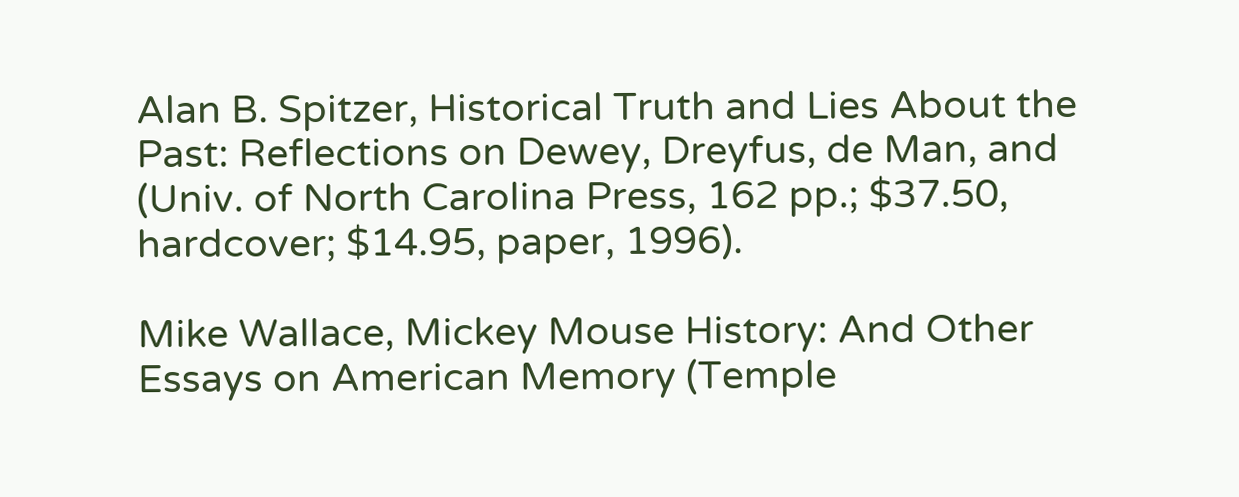Alan B. Spitzer, Historical Truth and Lies About the Past: Reflections on Dewey, Dreyfus, de Man, and
(Univ. of North Carolina Press, 162 pp.; $37.50, hardcover; $14.95, paper, 1996).

Mike Wallace, Mickey Mouse History: And Other Essays on American Memory (Temple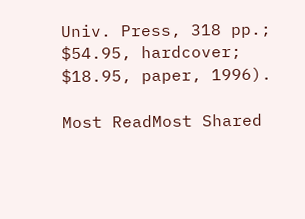Univ. Press, 318 pp.;
$54.95, hardcover; $18.95, paper, 1996).

Most ReadMost Shared